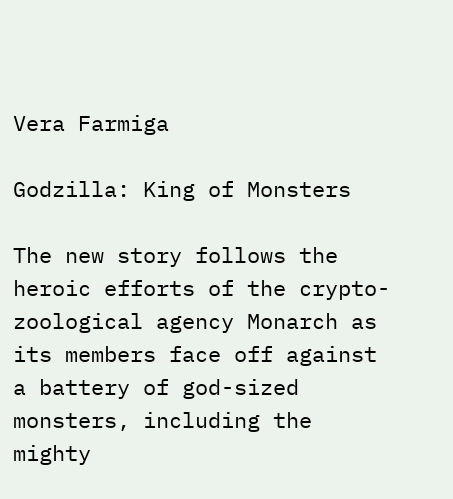Vera Farmiga

Godzilla: King of Monsters

The new story follows the heroic efforts of the crypto-zoological agency Monarch as its members face off against a battery of god-sized monsters, including the mighty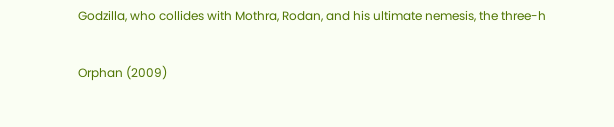Godzilla, who collides with Mothra, Rodan, and his ultimate nemesis, the three-h

Orphan (2009)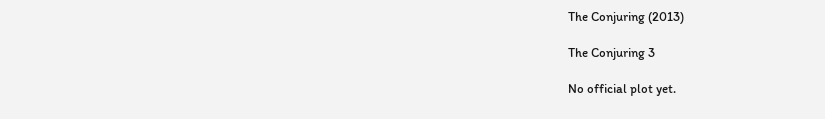The Conjuring (2013)

The Conjuring 3

No official plot yet.